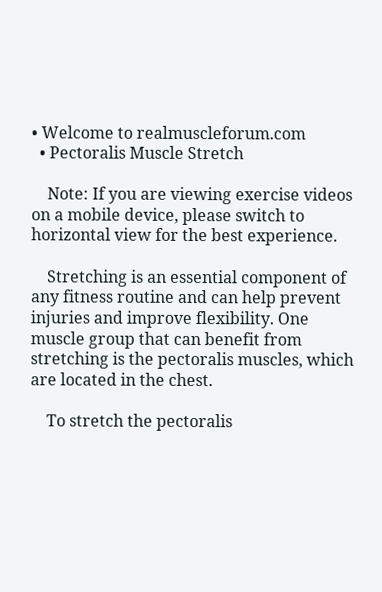• Welcome to realmuscleforum.com
  • Pectoralis Muscle Stretch

    Note: If you are viewing exercise videos on a mobile device, please switch to horizontal view for the best experience.

    Stretching is an essential component of any fitness routine and can help prevent injuries and improve flexibility. One muscle group that can benefit from stretching is the pectoralis muscles, which are located in the chest.

    To stretch the pectoralis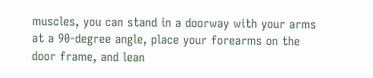muscles, you can stand in a doorway with your arms at a 90-degree angle, place your forearms on the door frame, and lean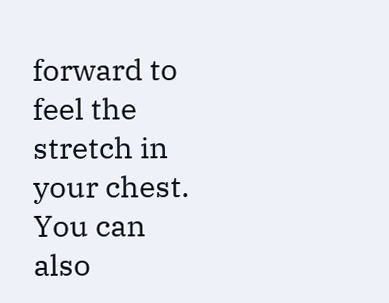forward to feel the stretch in your chest. You can also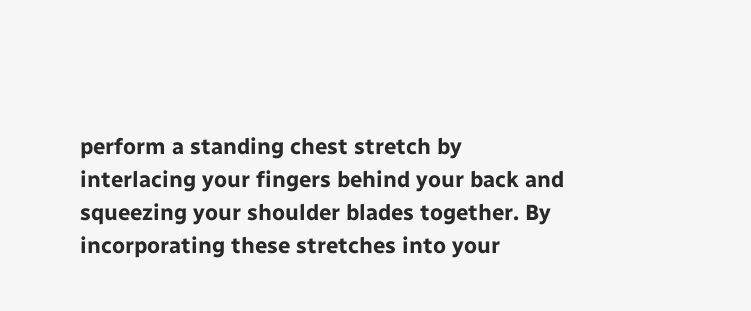perform a standing chest stretch by interlacing your fingers behind your back and squeezing your shoulder blades together. By incorporating these stretches into your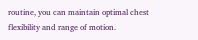routine, you can maintain optimal chest flexibility and range of motion.